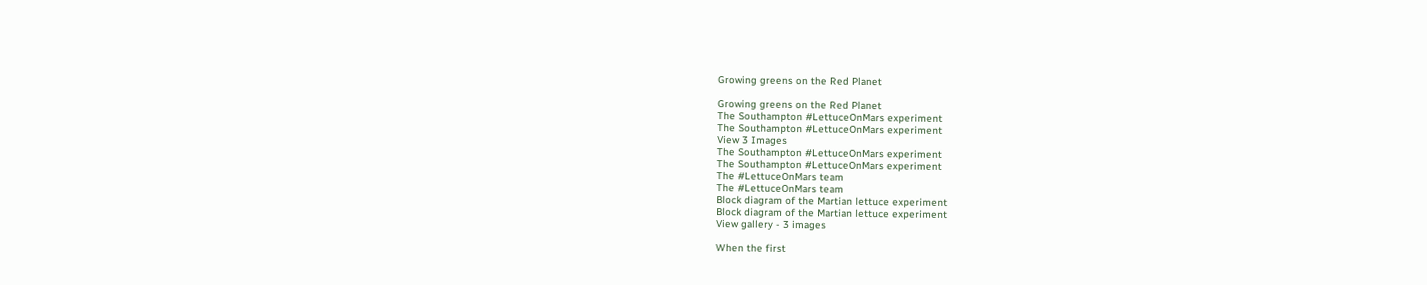Growing greens on the Red Planet

Growing greens on the Red Planet
The Southampton #LettuceOnMars experiment
The Southampton #LettuceOnMars experiment
View 3 Images
The Southampton #LettuceOnMars experiment
The Southampton #LettuceOnMars experiment
The #LettuceOnMars team
The #LettuceOnMars team
Block diagram of the Martian lettuce experiment
Block diagram of the Martian lettuce experiment
View gallery - 3 images

When the first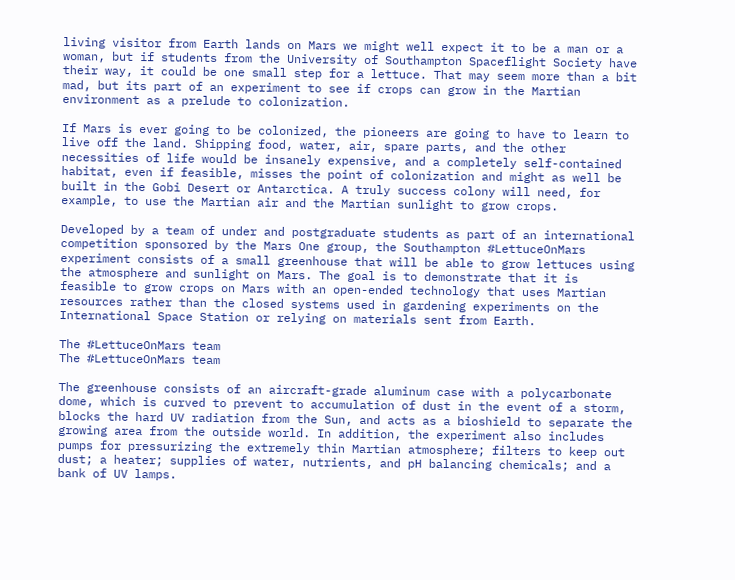living visitor from Earth lands on Mars we might well expect it to be a man or a woman, but if students from the University of Southampton Spaceflight Society have their way, it could be one small step for a lettuce. That may seem more than a bit mad, but its part of an experiment to see if crops can grow in the Martian environment as a prelude to colonization.

If Mars is ever going to be colonized, the pioneers are going to have to learn to live off the land. Shipping food, water, air, spare parts, and the other necessities of life would be insanely expensive, and a completely self-contained habitat, even if feasible, misses the point of colonization and might as well be built in the Gobi Desert or Antarctica. A truly success colony will need, for example, to use the Martian air and the Martian sunlight to grow crops.

Developed by a team of under and postgraduate students as part of an international competition sponsored by the Mars One group, the Southampton #LettuceOnMars experiment consists of a small greenhouse that will be able to grow lettuces using the atmosphere and sunlight on Mars. The goal is to demonstrate that it is feasible to grow crops on Mars with an open-ended technology that uses Martian resources rather than the closed systems used in gardening experiments on the International Space Station or relying on materials sent from Earth.

The #LettuceOnMars team
The #LettuceOnMars team

The greenhouse consists of an aircraft-grade aluminum case with a polycarbonate dome, which is curved to prevent to accumulation of dust in the event of a storm, blocks the hard UV radiation from the Sun, and acts as a bioshield to separate the growing area from the outside world. In addition, the experiment also includes pumps for pressurizing the extremely thin Martian atmosphere; filters to keep out dust; a heater; supplies of water, nutrients, and pH balancing chemicals; and a bank of UV lamps.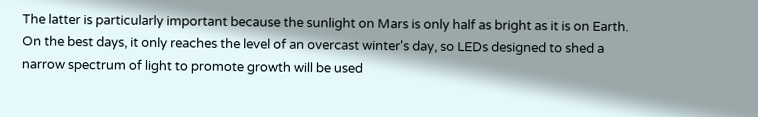The latter is particularly important because the sunlight on Mars is only half as bright as it is on Earth. On the best days, it only reaches the level of an overcast winter's day, so LEDs designed to shed a narrow spectrum of light to promote growth will be used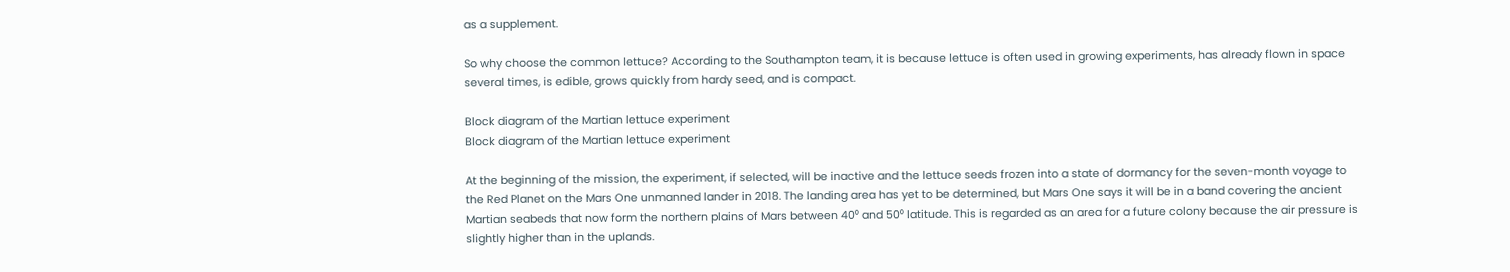as a supplement.

So why choose the common lettuce? According to the Southampton team, it is because lettuce is often used in growing experiments, has already flown in space several times, is edible, grows quickly from hardy seed, and is compact.

Block diagram of the Martian lettuce experiment
Block diagram of the Martian lettuce experiment

At the beginning of the mission, the experiment, if selected, will be inactive and the lettuce seeds frozen into a state of dormancy for the seven-month voyage to the Red Planet on the Mars One unmanned lander in 2018. The landing area has yet to be determined, but Mars One says it will be in a band covering the ancient Martian seabeds that now form the northern plains of Mars between 40⁰ and 50⁰ latitude. This is regarded as an area for a future colony because the air pressure is slightly higher than in the uplands.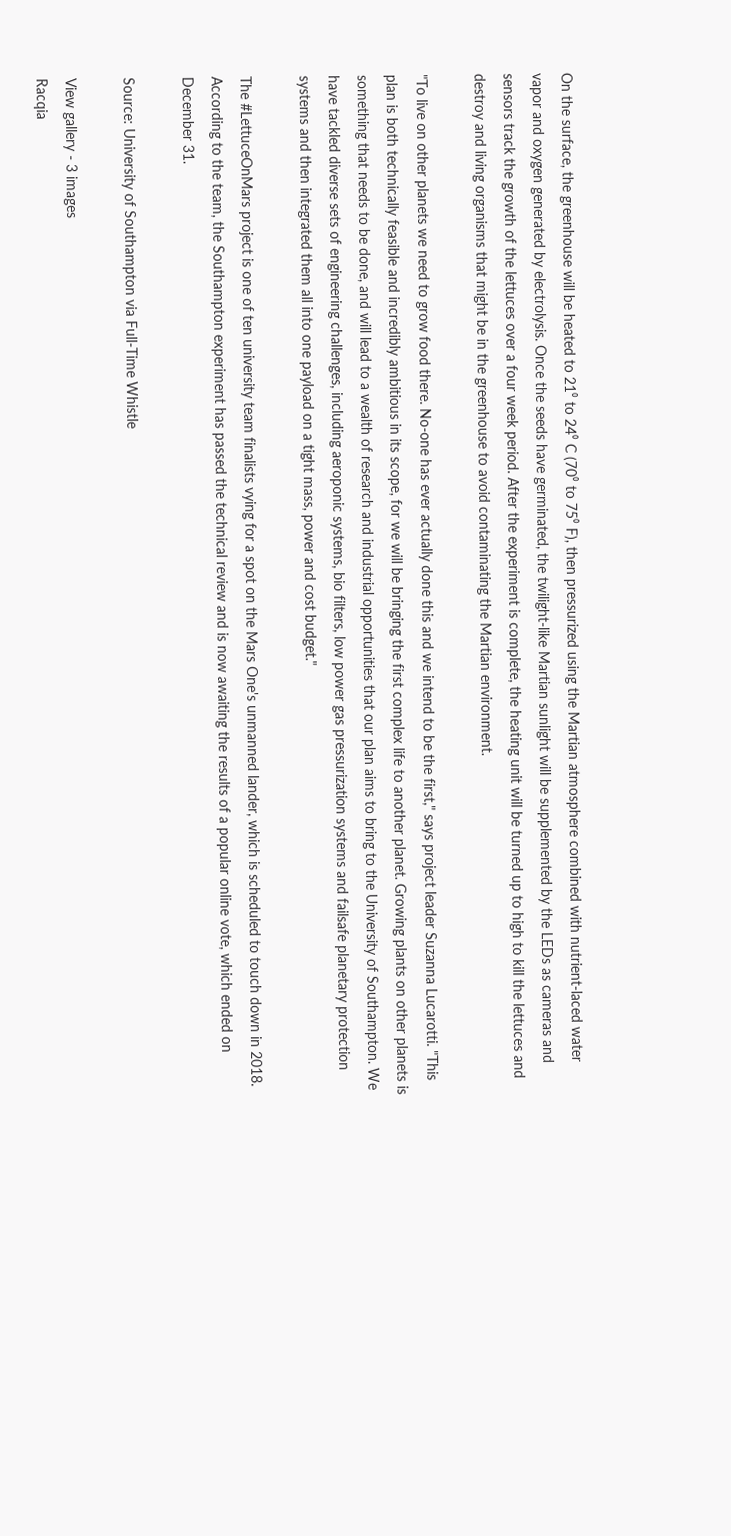On the surface, the greenhouse will be heated to 21⁰ to 24⁰ C (70⁰ to 75⁰ F), then pressurized using the Martian atmosphere combined with nutrient-laced water vapor and oxygen generated by electrolysis. Once the seeds have germinated, the twilight-like Martian sunlight will be supplemented by the LEDs as cameras and sensors track the growth of the lettuces over a four week period. After the experiment is complete, the heating unit will be turned up to high to kill the lettuces and destroy and living organisms that might be in the greenhouse to avoid contaminating the Martian environment.

"To live on other planets we need to grow food there. No-one has ever actually done this and we intend to be the first," says project leader Suzanna Lucarotti. "This plan is both technically feasible and incredibly ambitious in its scope, for we will be bringing the first complex life to another planet. Growing plants on other planets is something that needs to be done, and will lead to a wealth of research and industrial opportunities that our plan aims to bring to the University of Southampton. We have tackled diverse sets of engineering challenges, including aeroponic systems, bio filters, low power gas pressurization systems and failsafe planetary protection systems and then integrated them all into one payload on a tight mass, power and cost budget."

The #LettuceOnMars project is one of ten university team finalists vying for a spot on the Mars One's unmanned lander, which is scheduled to touch down in 2018. According to the team, the Southampton experiment has passed the technical review and is now awaiting the results of a popular online vote, which ended on December 31.

Source: University of Southampton via Full-Time Whistle

View gallery - 3 images
Racqia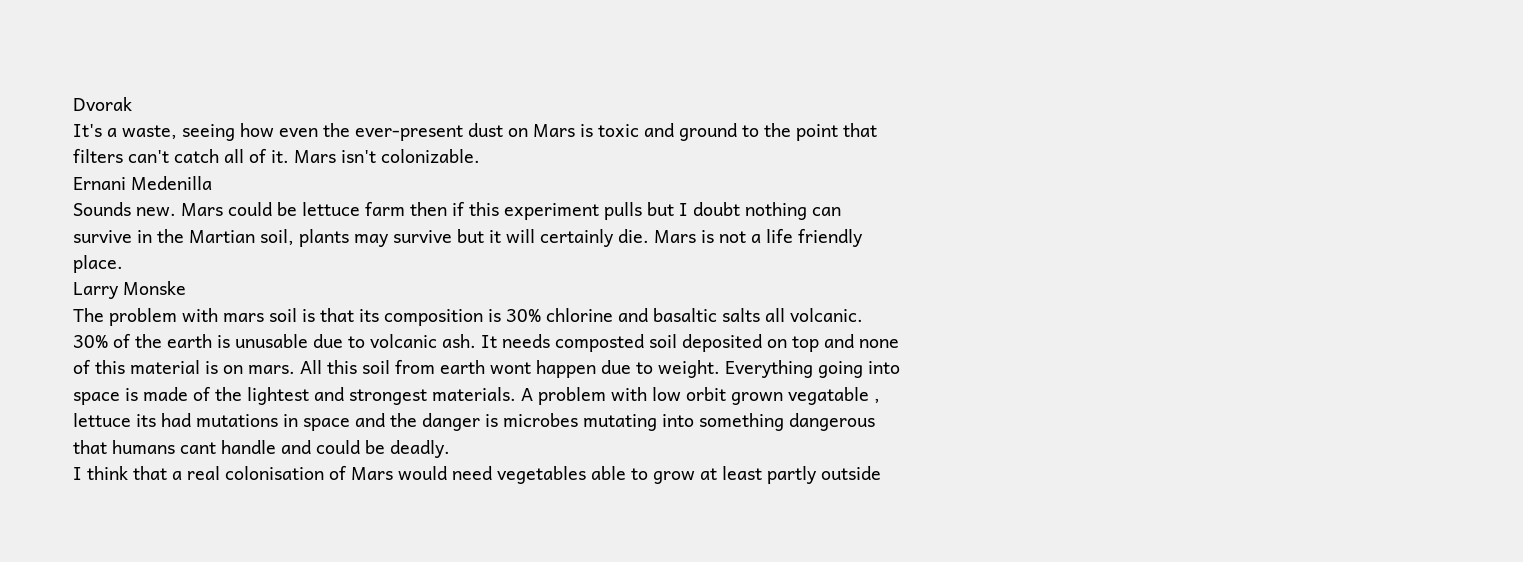Dvorak
It's a waste, seeing how even the ever-present dust on Mars is toxic and ground to the point that filters can't catch all of it. Mars isn't colonizable.
Ernani Medenilla
Sounds new. Mars could be lettuce farm then if this experiment pulls but I doubt nothing can survive in the Martian soil, plants may survive but it will certainly die. Mars is not a life friendly place.
Larry Monske
The problem with mars soil is that its composition is 30% chlorine and basaltic salts all volcanic. 30% of the earth is unusable due to volcanic ash. It needs composted soil deposited on top and none of this material is on mars. All this soil from earth wont happen due to weight. Everything going into space is made of the lightest and strongest materials. A problem with low orbit grown vegatable , lettuce its had mutations in space and the danger is microbes mutating into something dangerous that humans cant handle and could be deadly.
I think that a real colonisation of Mars would need vegetables able to grow at least partly outside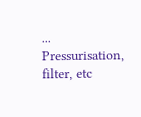... Pressurisation, filter, etc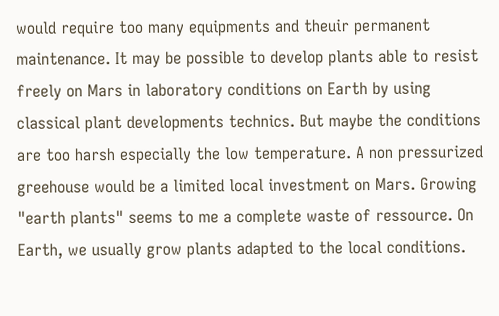would require too many equipments and theuir permanent maintenance. It may be possible to develop plants able to resist freely on Mars in laboratory conditions on Earth by using classical plant developments technics. But maybe the conditions are too harsh especially the low temperature. A non pressurized greehouse would be a limited local investment on Mars. Growing "earth plants" seems to me a complete waste of ressource. On Earth, we usually grow plants adapted to the local conditions.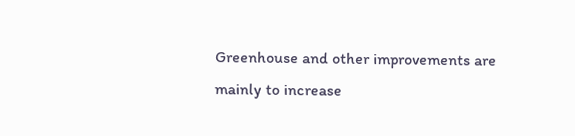Greenhouse and other improvements are mainly to increase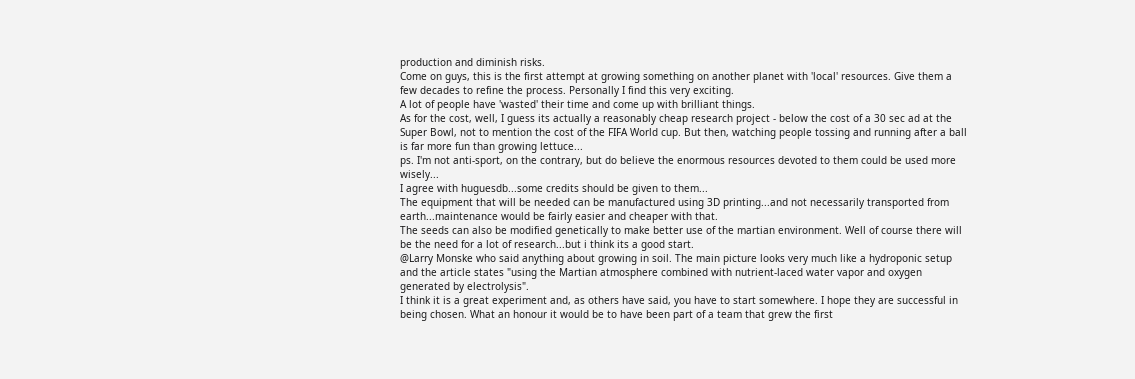production and diminish risks.
Come on guys, this is the first attempt at growing something on another planet with 'local' resources. Give them a few decades to refine the process. Personally I find this very exciting.
A lot of people have 'wasted' their time and come up with brilliant things.
As for the cost, well, I guess its actually a reasonably cheap research project - below the cost of a 30 sec ad at the Super Bowl, not to mention the cost of the FIFA World cup. But then, watching people tossing and running after a ball is far more fun than growing lettuce...
ps. I'm not anti-sport, on the contrary, but do believe the enormous resources devoted to them could be used more wisely...
I agree with huguesdb...some credits should be given to them...
The equipment that will be needed can be manufactured using 3D printing...and not necessarily transported from earth...maintenance would be fairly easier and cheaper with that.
The seeds can also be modified genetically to make better use of the martian environment. Well of course there will be the need for a lot of research...but i think its a good start.
@Larry Monske who said anything about growing in soil. The main picture looks very much like a hydroponic setup and the article states "using the Martian atmosphere combined with nutrient-laced water vapor and oxygen generated by electrolysis".
I think it is a great experiment and, as others have said, you have to start somewhere. I hope they are successful in being chosen. What an honour it would be to have been part of a team that grew the first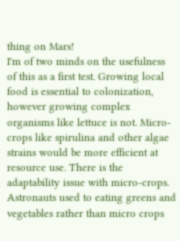thing on Mars!
I'm of two minds on the usefulness of this as a first test. Growing local food is essential to colonization, however growing complex organisms like lettuce is not. Micro-crops like spirulina and other algae strains would be more efficient at resource use. There is the adaptability issue with micro-crops. Astronauts used to eating greens and vegetables rather than micro crops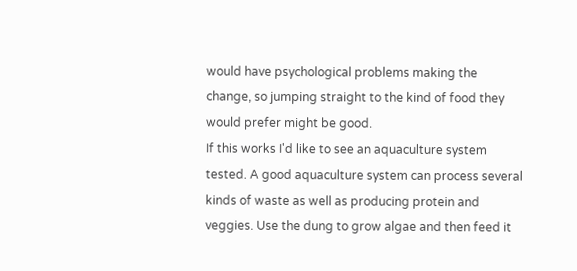would have psychological problems making the change, so jumping straight to the kind of food they would prefer might be good.
If this works I'd like to see an aquaculture system tested. A good aquaculture system can process several kinds of waste as well as producing protein and veggies. Use the dung to grow algae and then feed it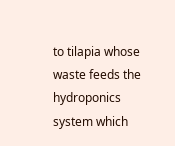to tilapia whose waste feeds the hydroponics system which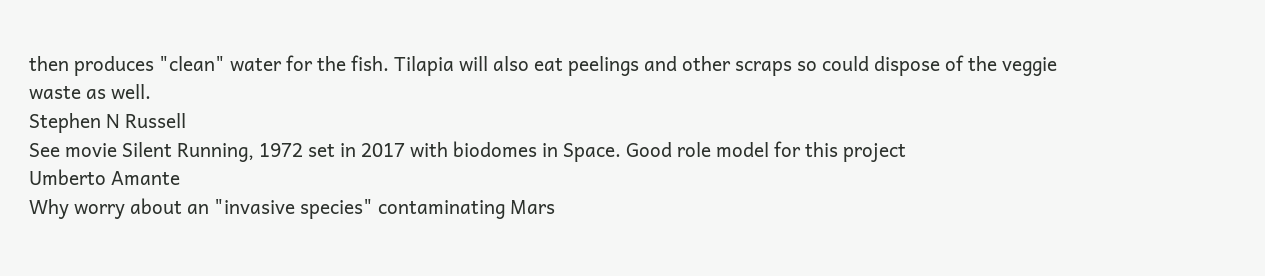then produces "clean" water for the fish. Tilapia will also eat peelings and other scraps so could dispose of the veggie waste as well.
Stephen N Russell
See movie Silent Running, 1972 set in 2017 with biodomes in Space. Good role model for this project
Umberto Amante
Why worry about an "invasive species" contaminating Mars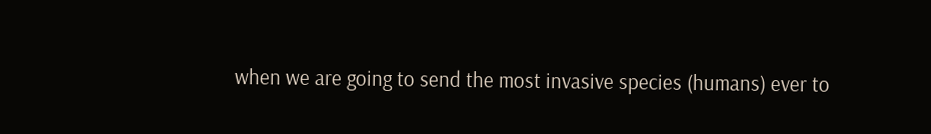when we are going to send the most invasive species (humans) ever to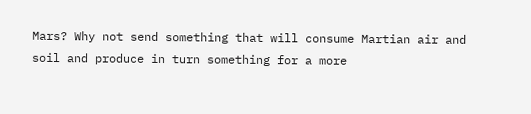Mars? Why not send something that will consume Martian air and soil and produce in turn something for a more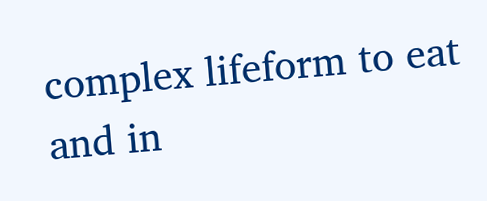complex lifeform to eat and in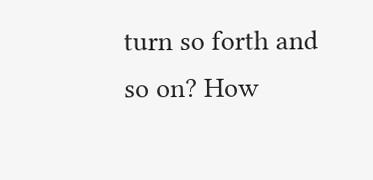turn so forth and so on? How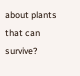about plants that can survive?